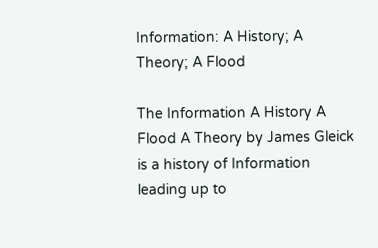Information: A History; A Theory; A Flood

The Information A History A Flood A Theory by James Gleick is a history of Information leading up to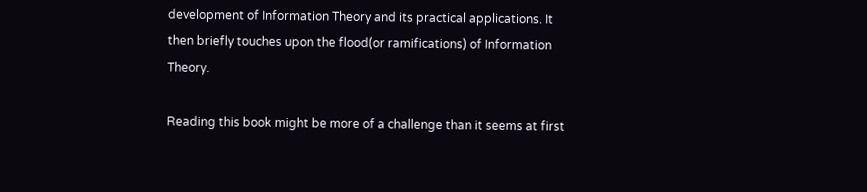development of Information Theory and its practical applications. It then briefly touches upon the flood(or ramifications) of Information Theory.

Reading this book might be more of a challenge than it seems at first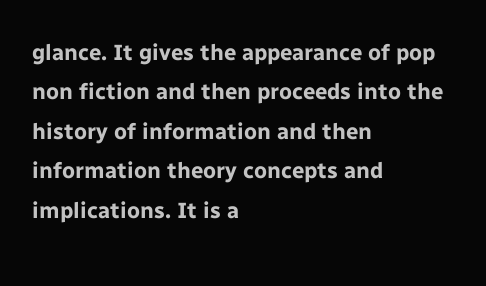glance. It gives the appearance of pop non fiction and then proceeds into the history of information and then information theory concepts and implications. It is a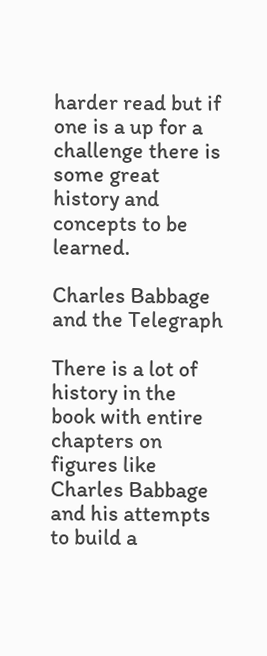harder read but if one is a up for a challenge there is some great history and concepts to be learned.

Charles Babbage and the Telegraph

There is a lot of history in the book with entire chapters on figures like Charles Babbage and his attempts to build a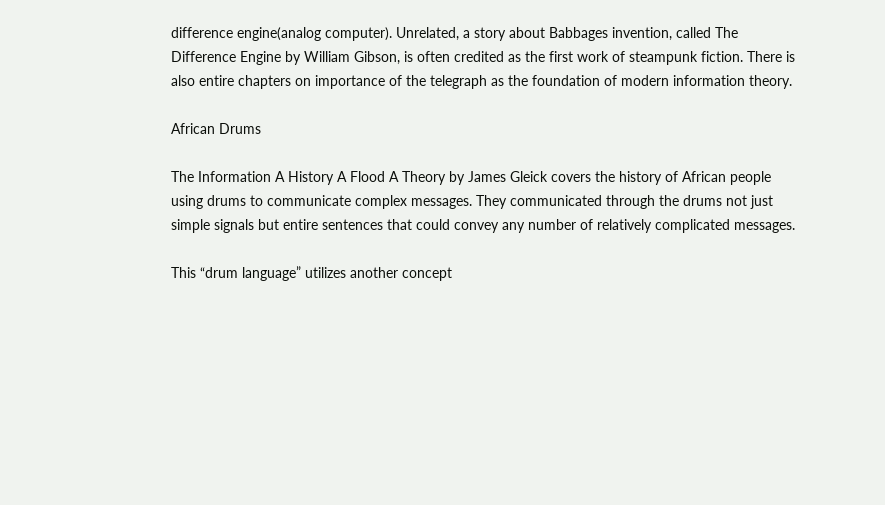difference engine(analog computer). Unrelated, a story about Babbages invention, called The Difference Engine by William Gibson, is often credited as the first work of steampunk fiction. There is also entire chapters on importance of the telegraph as the foundation of modern information theory.

African Drums

The Information A History A Flood A Theory by James Gleick covers the history of African people using drums to communicate complex messages. They communicated through the drums not just simple signals but entire sentences that could convey any number of relatively complicated messages.

This “drum language” utilizes another concept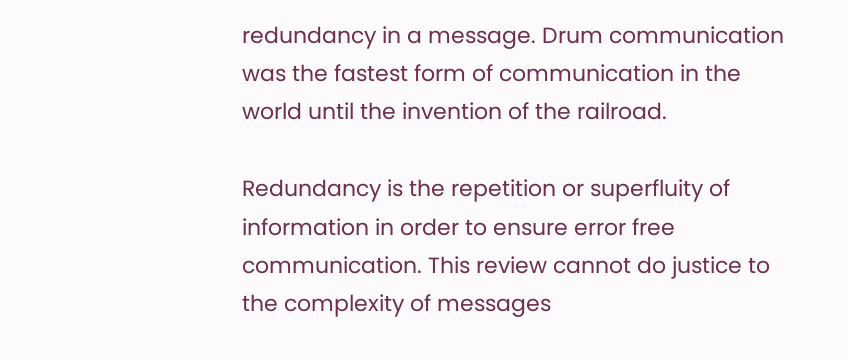redundancy in a message. Drum communication was the fastest form of communication in the world until the invention of the railroad.

Redundancy is the repetition or superfluity of information in order to ensure error free communication. This review cannot do justice to the complexity of messages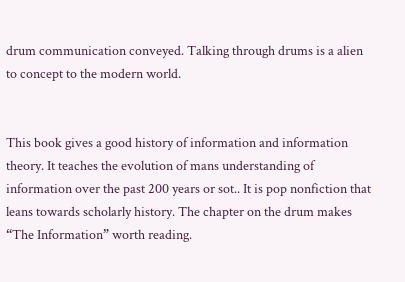drum communication conveyed. Talking through drums is a alien to concept to the modern world.


This book gives a good history of information and information theory. It teaches the evolution of mans understanding of information over the past 200 years or sot.. It is pop nonfiction that leans towards scholarly history. The chapter on the drum makes “The Information” worth reading.